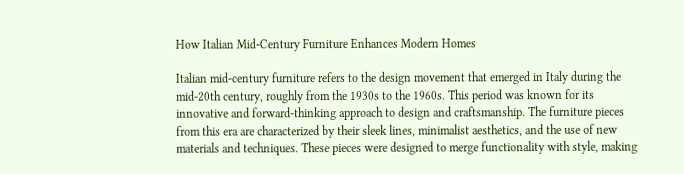How Italian Mid-Century Furniture Enhances Modern Homes

Italian mid-century furniture refers to the design movement that emerged in Italy during the mid-20th century, roughly from the 1930s to the 1960s. This period was known for its innovative and forward-thinking approach to design and craftsmanship. The furniture pieces from this era are characterized by their sleek lines, minimalist aesthetics, and the use of new materials and techniques. These pieces were designed to merge functionality with style, making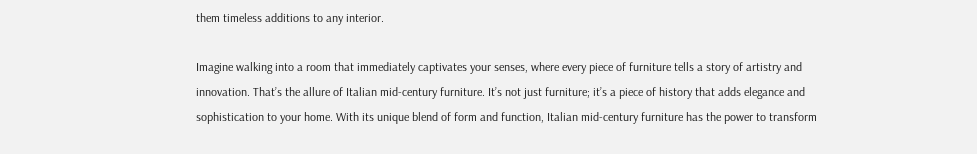them timeless additions to any interior.

Imagine walking into a room that immediately captivates your senses, where every piece of furniture tells a story of artistry and innovation. That’s the allure of Italian mid-century furniture. It’s not just furniture; it’s a piece of history that adds elegance and sophistication to your home. With its unique blend of form and function, Italian mid-century furniture has the power to transform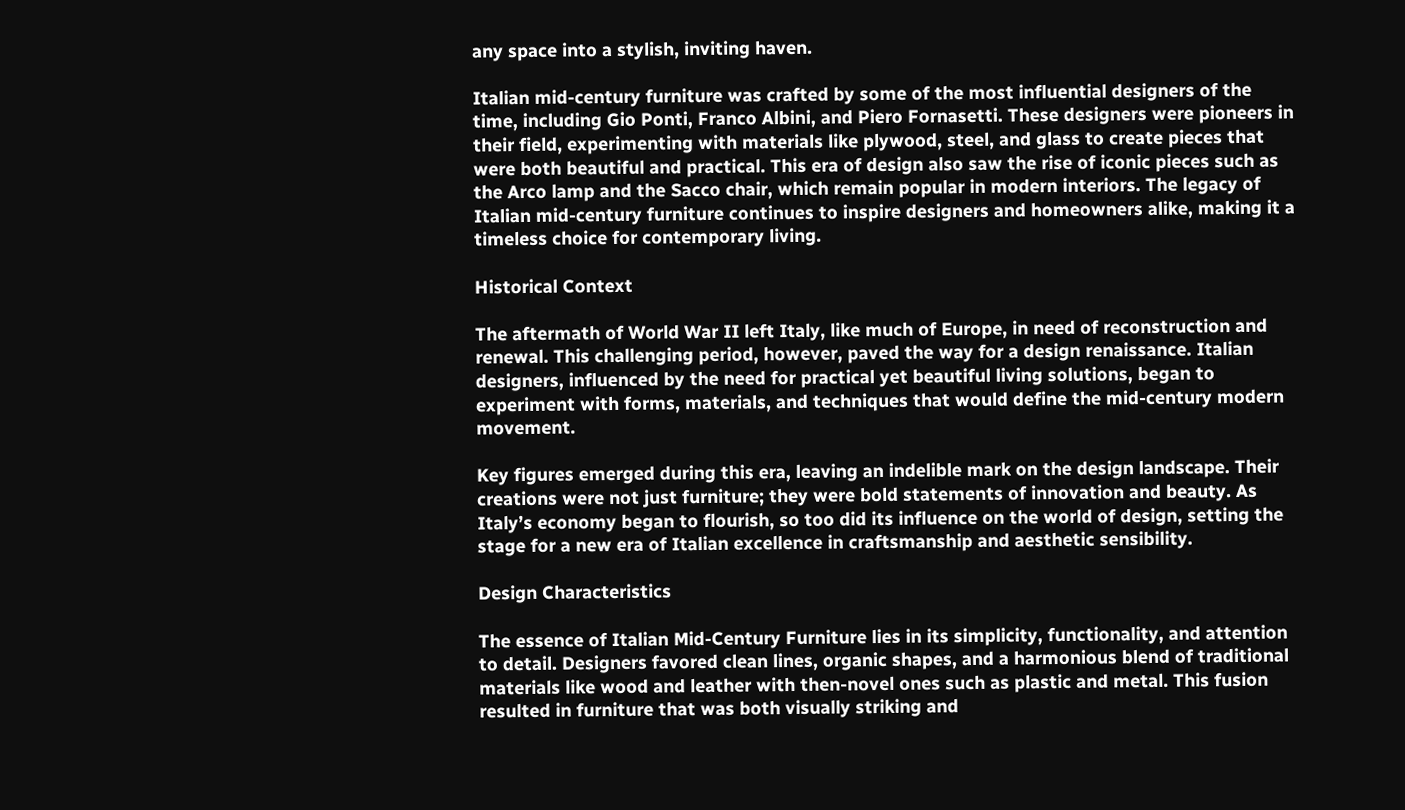any space into a stylish, inviting haven.

Italian mid-century furniture was crafted by some of the most influential designers of the time, including Gio Ponti, Franco Albini, and Piero Fornasetti. These designers were pioneers in their field, experimenting with materials like plywood, steel, and glass to create pieces that were both beautiful and practical. This era of design also saw the rise of iconic pieces such as the Arco lamp and the Sacco chair, which remain popular in modern interiors. The legacy of Italian mid-century furniture continues to inspire designers and homeowners alike, making it a timeless choice for contemporary living.

Historical Context

The aftermath of World War II left Italy, like much of Europe, in need of reconstruction and renewal. This challenging period, however, paved the way for a design renaissance. Italian designers, influenced by the need for practical yet beautiful living solutions, began to experiment with forms, materials, and techniques that would define the mid-century modern movement.

Key figures emerged during this era, leaving an indelible mark on the design landscape. Their creations were not just furniture; they were bold statements of innovation and beauty. As Italy’s economy began to flourish, so too did its influence on the world of design, setting the stage for a new era of Italian excellence in craftsmanship and aesthetic sensibility.

Design Characteristics

The essence of Italian Mid-Century Furniture lies in its simplicity, functionality, and attention to detail. Designers favored clean lines, organic shapes, and a harmonious blend of traditional materials like wood and leather with then-novel ones such as plastic and metal. This fusion resulted in furniture that was both visually striking and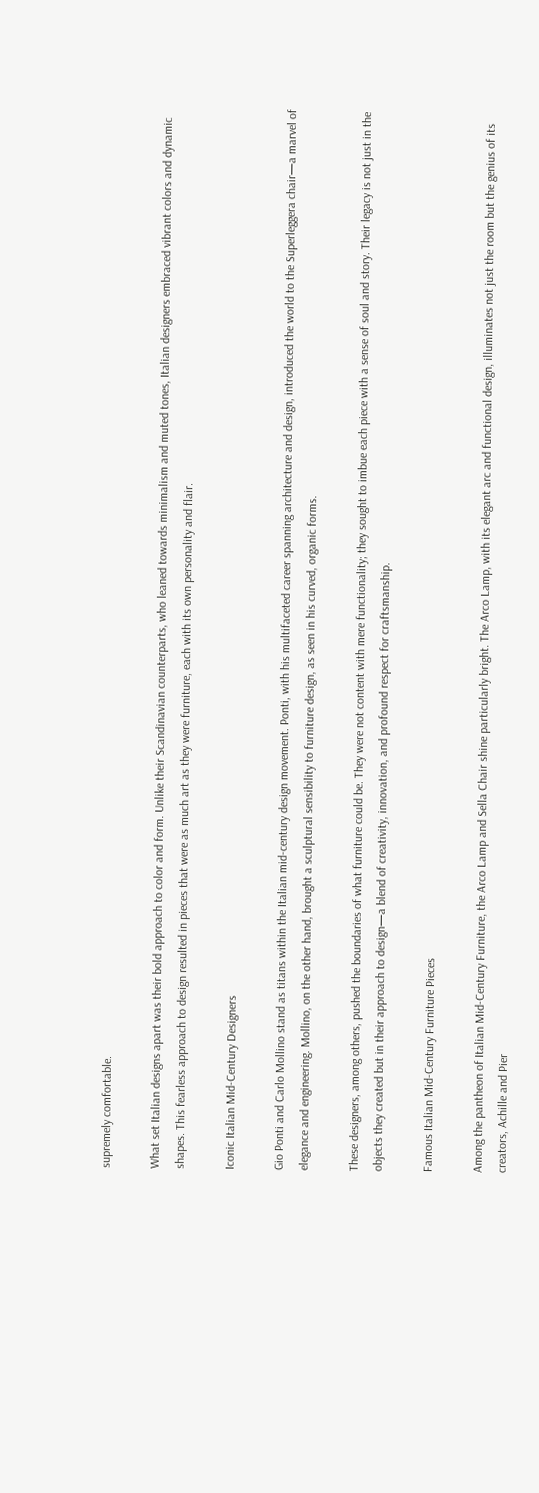supremely comfortable.

What set Italian designs apart was their bold approach to color and form. Unlike their Scandinavian counterparts, who leaned towards minimalism and muted tones, Italian designers embraced vibrant colors and dynamic shapes. This fearless approach to design resulted in pieces that were as much art as they were furniture, each with its own personality and flair.

Iconic Italian Mid-Century Designers

Gio Ponti and Carlo Mollino stand as titans within the Italian mid-century design movement. Ponti, with his multifaceted career spanning architecture and design, introduced the world to the Superleggera chair—a marvel of elegance and engineering. Mollino, on the other hand, brought a sculptural sensibility to furniture design, as seen in his curved, organic forms.

These designers, among others, pushed the boundaries of what furniture could be. They were not content with mere functionality; they sought to imbue each piece with a sense of soul and story. Their legacy is not just in the objects they created but in their approach to design—a blend of creativity, innovation, and profound respect for craftsmanship.

Famous Italian Mid-Century Furniture Pieces

Among the pantheon of Italian Mid-Century Furniture, the Arco Lamp and Sella Chair shine particularly bright. The Arco Lamp, with its elegant arc and functional design, illuminates not just the room but the genius of its creators, Achille and Pier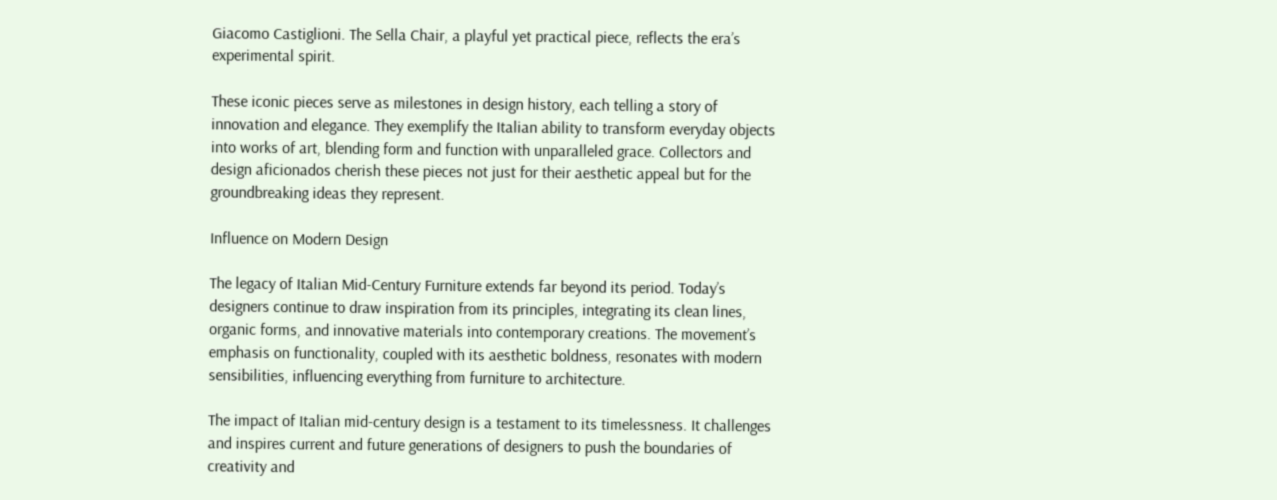Giacomo Castiglioni. The Sella Chair, a playful yet practical piece, reflects the era’s experimental spirit.

These iconic pieces serve as milestones in design history, each telling a story of innovation and elegance. They exemplify the Italian ability to transform everyday objects into works of art, blending form and function with unparalleled grace. Collectors and design aficionados cherish these pieces not just for their aesthetic appeal but for the groundbreaking ideas they represent.

Influence on Modern Design

The legacy of Italian Mid-Century Furniture extends far beyond its period. Today’s designers continue to draw inspiration from its principles, integrating its clean lines, organic forms, and innovative materials into contemporary creations. The movement’s emphasis on functionality, coupled with its aesthetic boldness, resonates with modern sensibilities, influencing everything from furniture to architecture.

The impact of Italian mid-century design is a testament to its timelessness. It challenges and inspires current and future generations of designers to push the boundaries of creativity and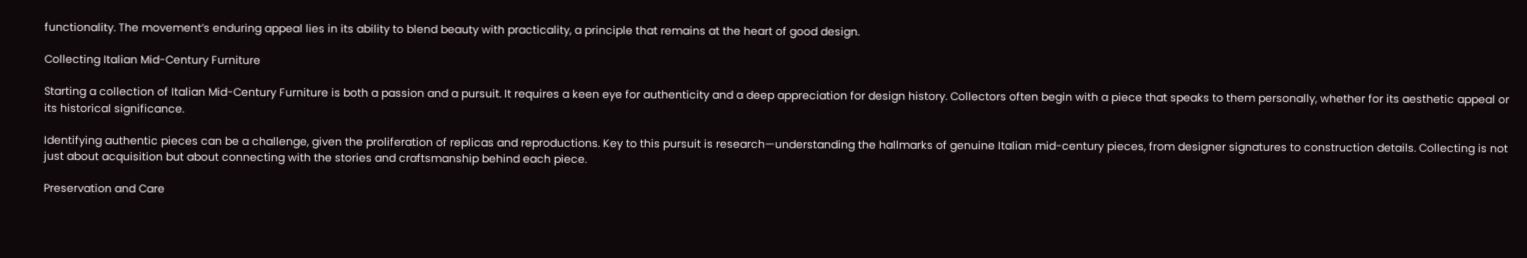functionality. The movement’s enduring appeal lies in its ability to blend beauty with practicality, a principle that remains at the heart of good design.

Collecting Italian Mid-Century Furniture

Starting a collection of Italian Mid-Century Furniture is both a passion and a pursuit. It requires a keen eye for authenticity and a deep appreciation for design history. Collectors often begin with a piece that speaks to them personally, whether for its aesthetic appeal or its historical significance.

Identifying authentic pieces can be a challenge, given the proliferation of replicas and reproductions. Key to this pursuit is research—understanding the hallmarks of genuine Italian mid-century pieces, from designer signatures to construction details. Collecting is not just about acquisition but about connecting with the stories and craftsmanship behind each piece.

Preservation and Care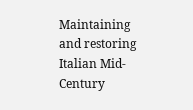Maintaining and restoring Italian Mid-Century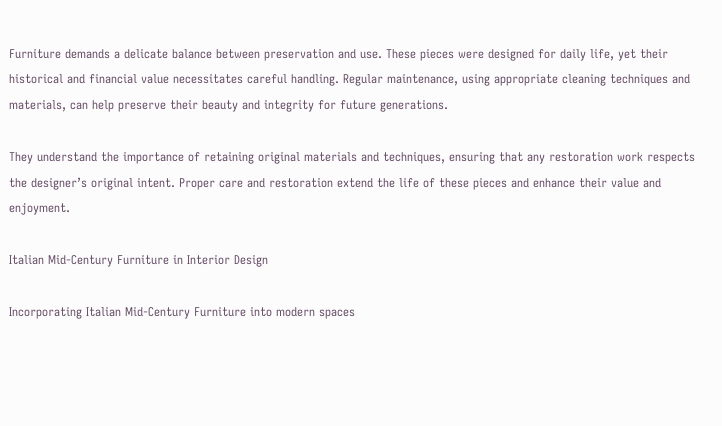Furniture demands a delicate balance between preservation and use. These pieces were designed for daily life, yet their historical and financial value necessitates careful handling. Regular maintenance, using appropriate cleaning techniques and materials, can help preserve their beauty and integrity for future generations.

They understand the importance of retaining original materials and techniques, ensuring that any restoration work respects the designer’s original intent. Proper care and restoration extend the life of these pieces and enhance their value and enjoyment.

Italian Mid-Century Furniture in Interior Design

Incorporating Italian Mid-Century Furniture into modern spaces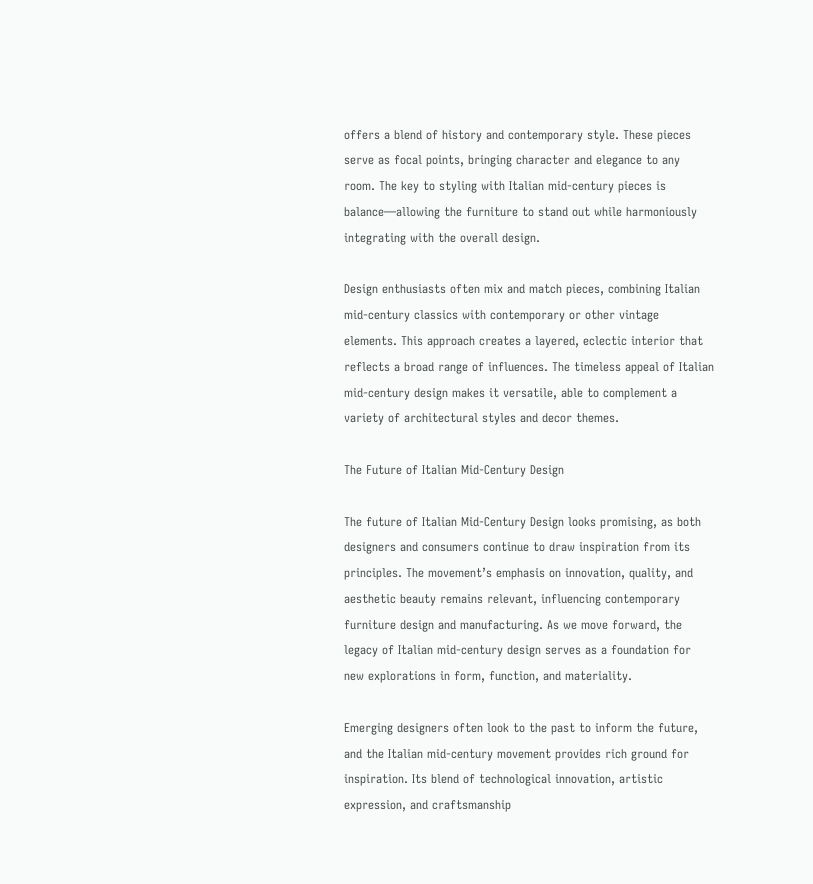offers a blend of history and contemporary style. These pieces serve as focal points, bringing character and elegance to any room. The key to styling with Italian mid-century pieces is balance—allowing the furniture to stand out while harmoniously integrating with the overall design.

Design enthusiasts often mix and match pieces, combining Italian mid-century classics with contemporary or other vintage elements. This approach creates a layered, eclectic interior that reflects a broad range of influences. The timeless appeal of Italian mid-century design makes it versatile, able to complement a variety of architectural styles and decor themes.

The Future of Italian Mid-Century Design

The future of Italian Mid-Century Design looks promising, as both designers and consumers continue to draw inspiration from its principles. The movement’s emphasis on innovation, quality, and aesthetic beauty remains relevant, influencing contemporary furniture design and manufacturing. As we move forward, the legacy of Italian mid-century design serves as a foundation for new explorations in form, function, and materiality.

Emerging designers often look to the past to inform the future, and the Italian mid-century movement provides rich ground for inspiration. Its blend of technological innovation, artistic expression, and craftsmanship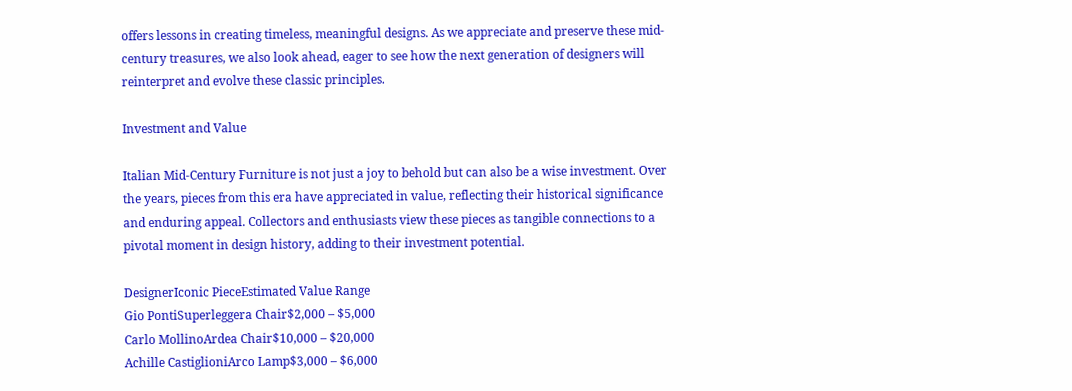offers lessons in creating timeless, meaningful designs. As we appreciate and preserve these mid-century treasures, we also look ahead, eager to see how the next generation of designers will reinterpret and evolve these classic principles.

Investment and Value

Italian Mid-Century Furniture is not just a joy to behold but can also be a wise investment. Over the years, pieces from this era have appreciated in value, reflecting their historical significance and enduring appeal. Collectors and enthusiasts view these pieces as tangible connections to a pivotal moment in design history, adding to their investment potential.

DesignerIconic PieceEstimated Value Range
Gio PontiSuperleggera Chair$2,000 – $5,000
Carlo MollinoArdea Chair$10,000 – $20,000
Achille CastiglioniArco Lamp$3,000 – $6,000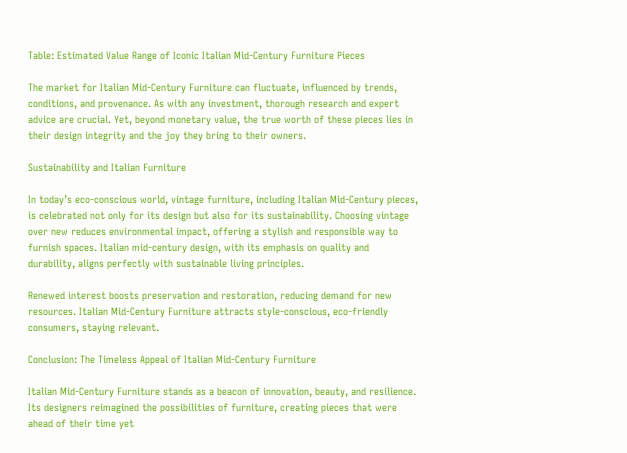Table: Estimated Value Range of Iconic Italian Mid-Century Furniture Pieces

The market for Italian Mid-Century Furniture can fluctuate, influenced by trends, conditions, and provenance. As with any investment, thorough research and expert advice are crucial. Yet, beyond monetary value, the true worth of these pieces lies in their design integrity and the joy they bring to their owners.

Sustainability and Italian Furniture

In today’s eco-conscious world, vintage furniture, including Italian Mid-Century pieces, is celebrated not only for its design but also for its sustainability. Choosing vintage over new reduces environmental impact, offering a stylish and responsible way to furnish spaces. Italian mid-century design, with its emphasis on quality and durability, aligns perfectly with sustainable living principles.

Renewed interest boosts preservation and restoration, reducing demand for new resources. Italian Mid-Century Furniture attracts style-conscious, eco-friendly consumers, staying relevant.

Conclusion: The Timeless Appeal of Italian Mid-Century Furniture

Italian Mid-Century Furniture stands as a beacon of innovation, beauty, and resilience. Its designers reimagined the possibilities of furniture, creating pieces that were ahead of their time yet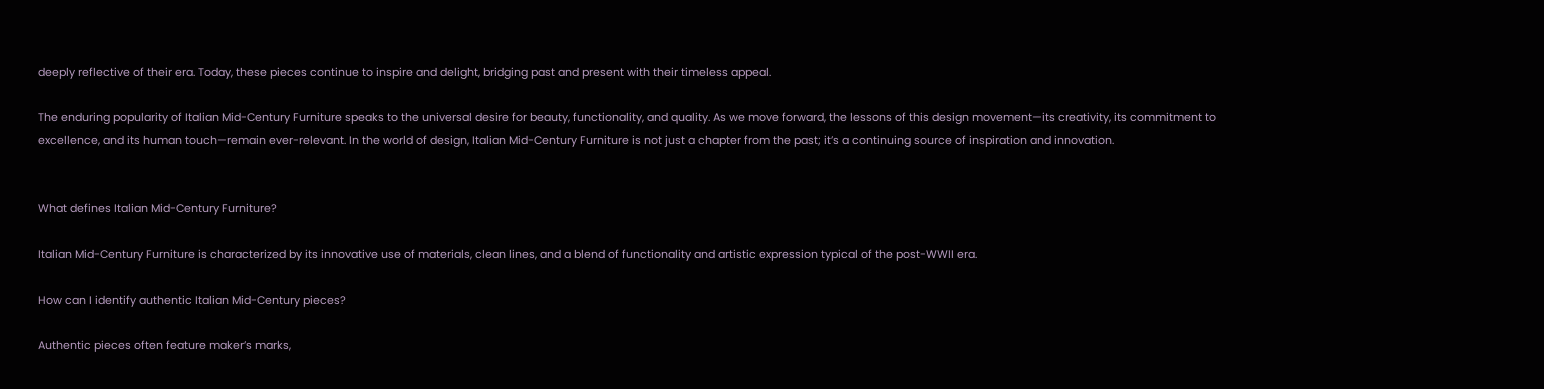deeply reflective of their era. Today, these pieces continue to inspire and delight, bridging past and present with their timeless appeal.

The enduring popularity of Italian Mid-Century Furniture speaks to the universal desire for beauty, functionality, and quality. As we move forward, the lessons of this design movement—its creativity, its commitment to excellence, and its human touch—remain ever-relevant. In the world of design, Italian Mid-Century Furniture is not just a chapter from the past; it’s a continuing source of inspiration and innovation.


What defines Italian Mid-Century Furniture?

Italian Mid-Century Furniture is characterized by its innovative use of materials, clean lines, and a blend of functionality and artistic expression typical of the post-WWII era.

How can I identify authentic Italian Mid-Century pieces?

Authentic pieces often feature maker’s marks,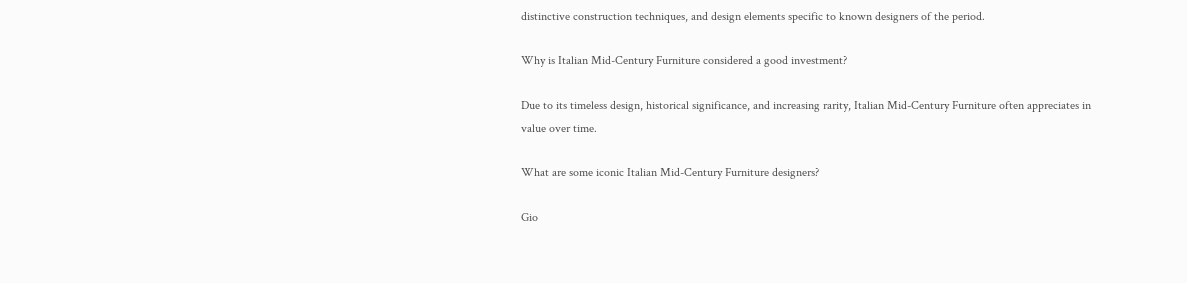distinctive construction techniques, and design elements specific to known designers of the period.

Why is Italian Mid-Century Furniture considered a good investment?

Due to its timeless design, historical significance, and increasing rarity, Italian Mid-Century Furniture often appreciates in value over time.

What are some iconic Italian Mid-Century Furniture designers?

Gio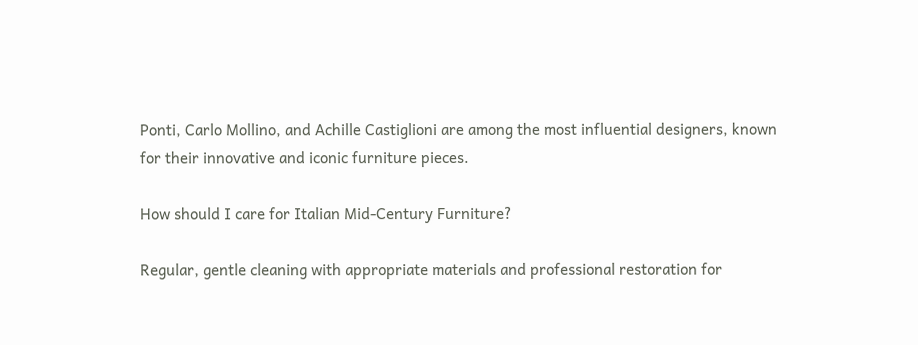Ponti, Carlo Mollino, and Achille Castiglioni are among the most influential designers, known for their innovative and iconic furniture pieces.

How should I care for Italian Mid-Century Furniture?

Regular, gentle cleaning with appropriate materials and professional restoration for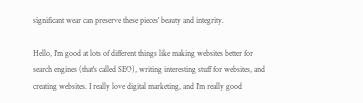significant wear can preserve these pieces’ beauty and integrity.

Hello, I'm good at lots of different things like making websites better for search engines (that's called SEO), writing interesting stuff for websites, and creating websites. I really love digital marketing, and I'm really good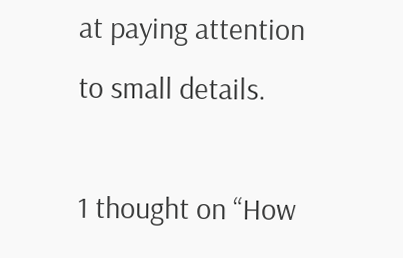at paying attention to small details.

1 thought on “How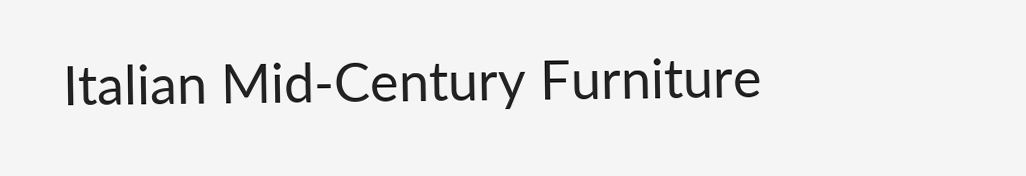Italian Mid-Century Furniture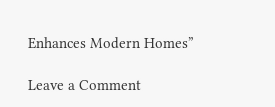Enhances Modern Homes”

Leave a Comment